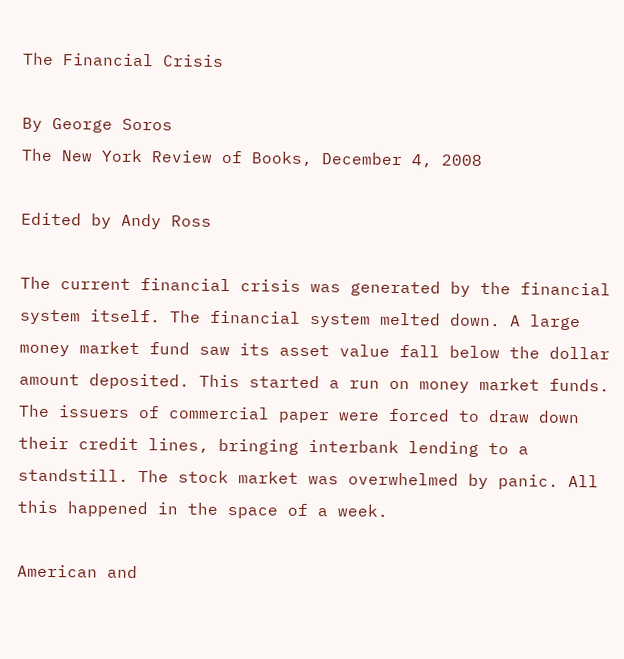The Financial Crisis

By George Soros
The New York Review of Books, December 4, 2008

Edited by Andy Ross

The current financial crisis was generated by the financial system itself. The financial system melted down. A large money market fund saw its asset value fall below the dollar amount deposited. This started a run on money market funds. The issuers of commercial paper were forced to draw down their credit lines, bringing interbank lending to a standstill. The stock market was overwhelmed by panic. All this happened in the space of a week.

American and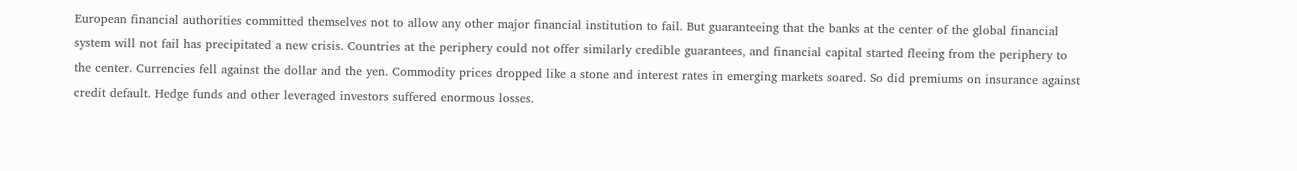European financial authorities committed themselves not to allow any other major financial institution to fail. But guaranteeing that the banks at the center of the global financial system will not fail has precipitated a new crisis. Countries at the periphery could not offer similarly credible guarantees, and financial capital started fleeing from the periphery to the center. Currencies fell against the dollar and the yen. Commodity prices dropped like a stone and interest rates in emerging markets soared. So did premiums on insurance against credit default. Hedge funds and other leveraged investors suffered enormous losses.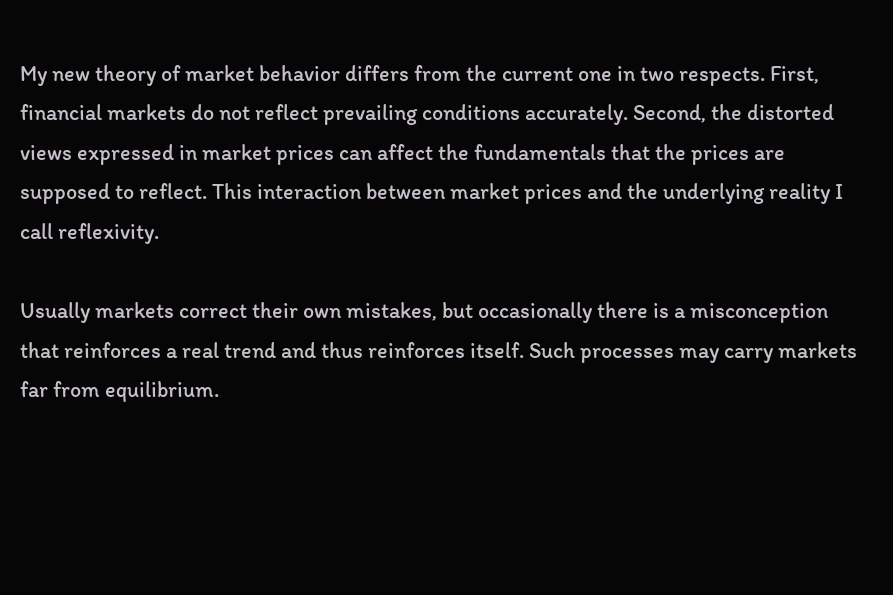My new theory of market behavior differs from the current one in two respects. First, financial markets do not reflect prevailing conditions accurately. Second, the distorted views expressed in market prices can affect the fundamentals that the prices are supposed to reflect. This interaction between market prices and the underlying reality I call reflexivity.

Usually markets correct their own mistakes, but occasionally there is a misconception that reinforces a real trend and thus reinforces itself. Such processes may carry markets far from equilibrium.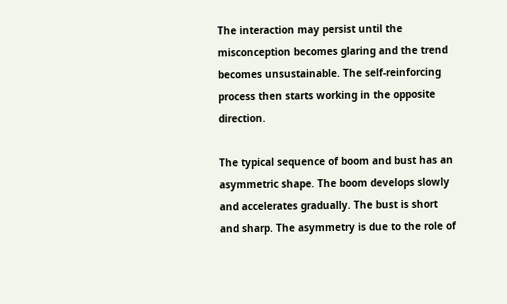The interaction may persist until the misconception becomes glaring and the trend becomes unsustainable. The self-reinforcing process then starts working in the opposite direction.

The typical sequence of boom and bust has an asymmetric shape. The boom develops slowly and accelerates gradually. The bust is short and sharp. The asymmetry is due to the role of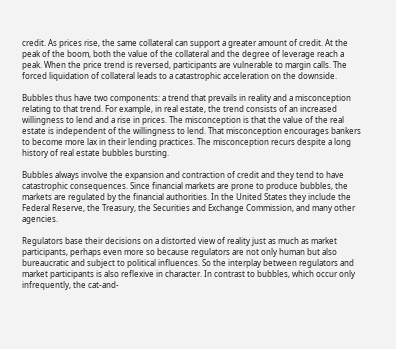credit. As prices rise, the same collateral can support a greater amount of credit. At the peak of the boom, both the value of the collateral and the degree of leverage reach a peak. When the price trend is reversed, participants are vulnerable to margin calls. The forced liquidation of collateral leads to a catastrophic acceleration on the downside.

Bubbles thus have two components: a trend that prevails in reality and a misconception relating to that trend. For example, in real estate, the trend consists of an increased willingness to lend and a rise in prices. The misconception is that the value of the real estate is independent of the willingness to lend. That misconception encourages bankers to become more lax in their lending practices. The misconception recurs despite a long history of real estate bubbles bursting.

Bubbles always involve the expansion and contraction of credit and they tend to have catastrophic consequences. Since financial markets are prone to produce bubbles, the markets are regulated by the financial authorities. In the United States they include the Federal Reserve, the Treasury, the Securities and Exchange Commission, and many other agencies.

Regulators base their decisions on a distorted view of reality just as much as market participants, perhaps even more so because regulators are not only human but also bureaucratic and subject to political influences. So the interplay between regulators and market participants is also reflexive in character. In contrast to bubbles, which occur only infrequently, the cat-and-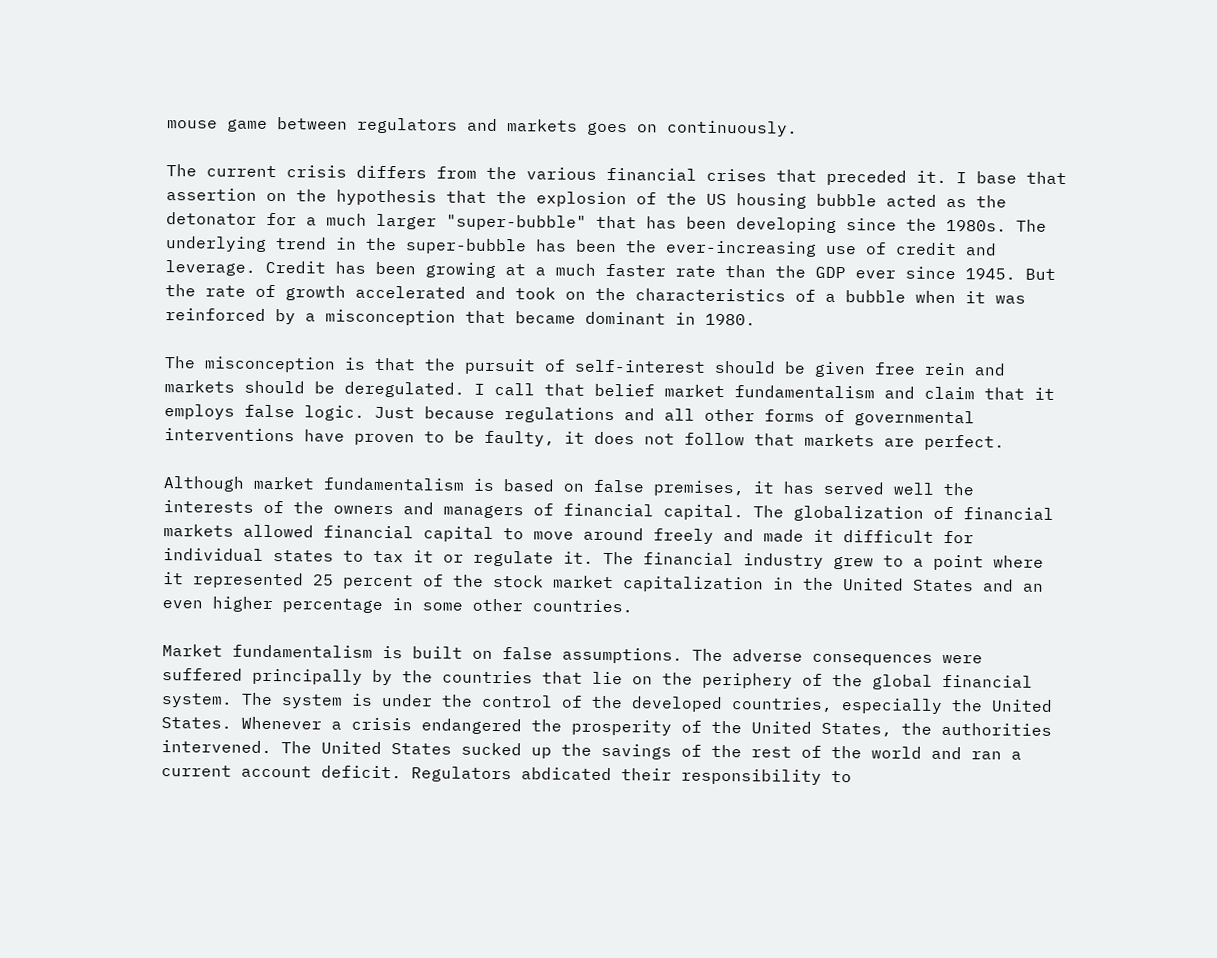mouse game between regulators and markets goes on continuously.

The current crisis differs from the various financial crises that preceded it. I base that assertion on the hypothesis that the explosion of the US housing bubble acted as the detonator for a much larger "super-bubble" that has been developing since the 1980s. The underlying trend in the super-bubble has been the ever-increasing use of credit and leverage. Credit has been growing at a much faster rate than the GDP ever since 1945. But the rate of growth accelerated and took on the characteristics of a bubble when it was reinforced by a misconception that became dominant in 1980.

The misconception is that the pursuit of self-interest should be given free rein and markets should be deregulated. I call that belief market fundamentalism and claim that it employs false logic. Just because regulations and all other forms of governmental interventions have proven to be faulty, it does not follow that markets are perfect.

Although market fundamentalism is based on false premises, it has served well the interests of the owners and managers of financial capital. The globalization of financial markets allowed financial capital to move around freely and made it difficult for individual states to tax it or regulate it. The financial industry grew to a point where it represented 25 percent of the stock market capitalization in the United States and an even higher percentage in some other countries.

Market fundamentalism is built on false assumptions. The adverse consequences were suffered principally by the countries that lie on the periphery of the global financial system. The system is under the control of the developed countries, especially the United States. Whenever a crisis endangered the prosperity of the United States, the authorities intervened. The United States sucked up the savings of the rest of the world and ran a current account deficit. Regulators abdicated their responsibility to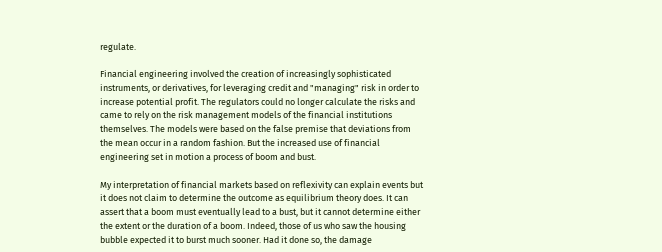regulate.

Financial engineering involved the creation of increasingly sophisticated instruments, or derivatives, for leveraging credit and "managing" risk in order to increase potential profit. The regulators could no longer calculate the risks and came to rely on the risk management models of the financial institutions themselves. The models were based on the false premise that deviations from the mean occur in a random fashion. But the increased use of financial engineering set in motion a process of boom and bust.

My interpretation of financial markets based on reflexivity can explain events but it does not claim to determine the outcome as equilibrium theory does. It can assert that a boom must eventually lead to a bust, but it cannot determine either the extent or the duration of a boom. Indeed, those of us who saw the housing bubble expected it to burst much sooner. Had it done so, the damage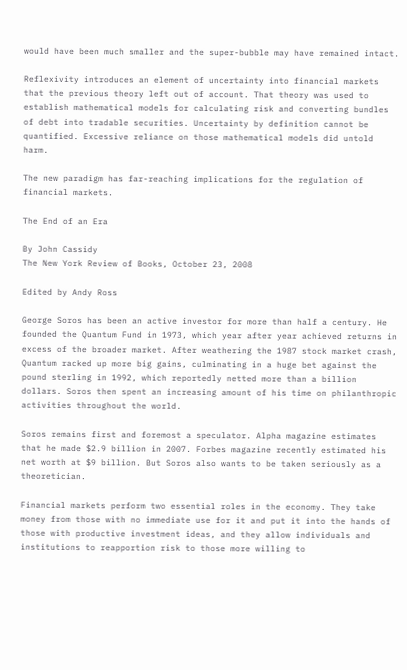would have been much smaller and the super-bubble may have remained intact.

Reflexivity introduces an element of uncertainty into financial markets that the previous theory left out of account. That theory was used to establish mathematical models for calculating risk and converting bundles of debt into tradable securities. Uncertainty by definition cannot be quantified. Excessive reliance on those mathematical models did untold harm.

The new paradigm has far-reaching implications for the regulation of financial markets.

The End of an Era

By John Cassidy
The New York Review of Books, October 23, 2008

Edited by Andy Ross

George Soros has been an active investor for more than half a century. He founded the Quantum Fund in 1973, which year after year achieved returns in excess of the broader market. After weathering the 1987 stock market crash, Quantum racked up more big gains, culminating in a huge bet against the pound sterling in 1992, which reportedly netted more than a billion dollars. Soros then spent an increasing amount of his time on philanthropic activities throughout the world.

Soros remains first and foremost a speculator. Alpha magazine estimates that he made $2.9 billion in 2007. Forbes magazine recently estimated his net worth at $9 billion. But Soros also wants to be taken seriously as a theoretician.

Financial markets perform two essential roles in the economy. They take money from those with no immediate use for it and put it into the hands of those with productive investment ideas, and they allow individuals and institutions to reapportion risk to those more willing to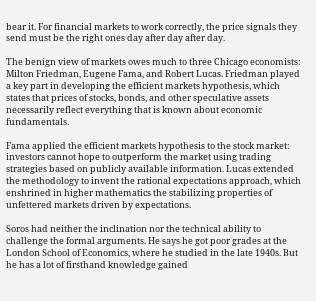bear it. For financial markets to work correctly, the price signals they send must be the right ones day after day after day.

The benign view of markets owes much to three Chicago economists: Milton Friedman, Eugene Fama, and Robert Lucas. Friedman played a key part in developing the efficient markets hypothesis, which states that prices of stocks, bonds, and other speculative assets necessarily reflect everything that is known about economic fundamentals.

Fama applied the efficient markets hypothesis to the stock market: investors cannot hope to outperform the market using trading strategies based on publicly available information. Lucas extended the methodology to invent the rational expectations approach, which enshrined in higher mathematics the stabilizing properties of unfettered markets driven by expectations.

Soros had neither the inclination nor the technical ability to challenge the formal arguments. He says he got poor grades at the London School of Economics, where he studied in the late 1940s. But he has a lot of firsthand knowledge gained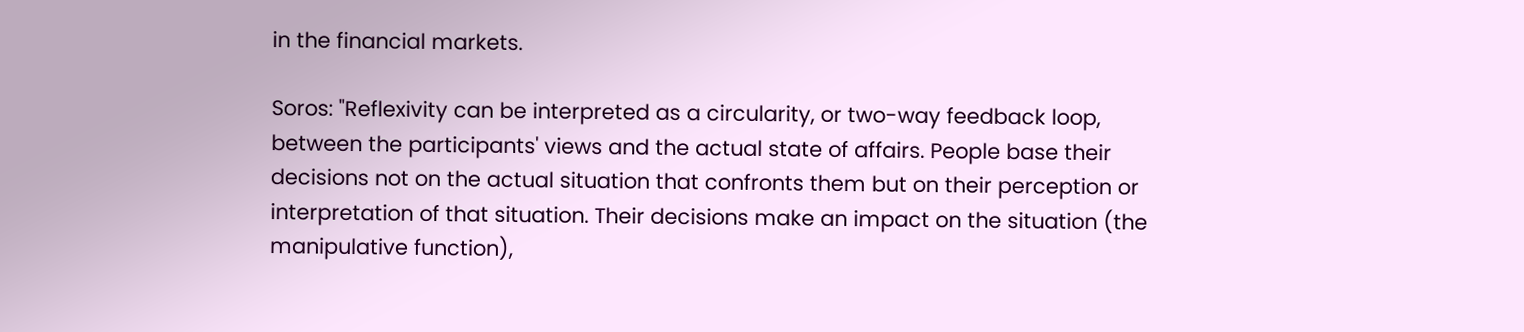in the financial markets.

Soros: "Reflexivity can be interpreted as a circularity, or two-way feedback loop, between the participants' views and the actual state of affairs. People base their decisions not on the actual situation that confronts them but on their perception or interpretation of that situation. Their decisions make an impact on the situation (the manipulative function),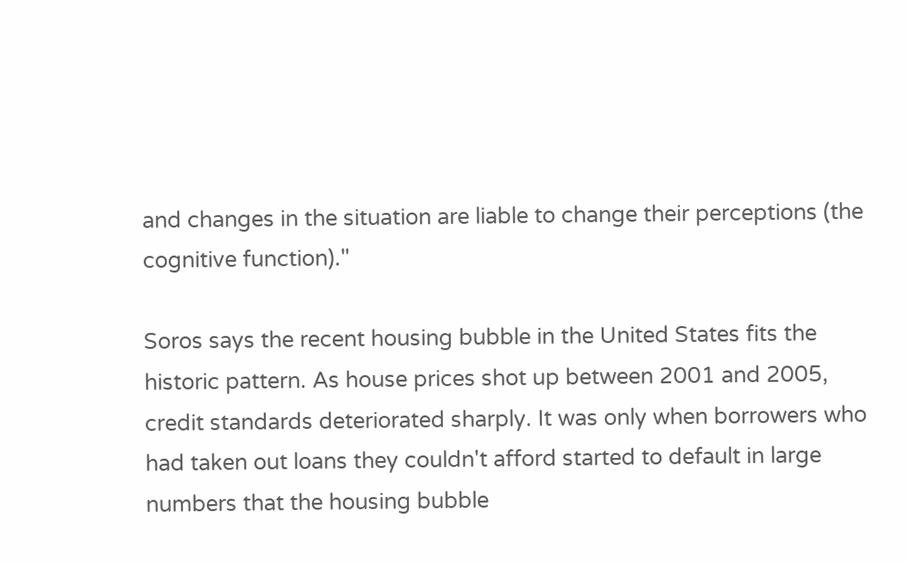and changes in the situation are liable to change their perceptions (the cognitive function)."

Soros says the recent housing bubble in the United States fits the historic pattern. As house prices shot up between 2001 and 2005, credit standards deteriorated sharply. It was only when borrowers who had taken out loans they couldn't afford started to default in large numbers that the housing bubble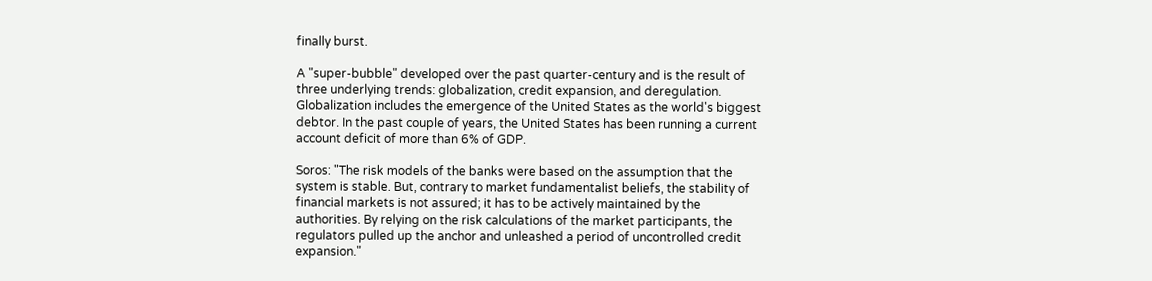finally burst.

A "super-bubble" developed over the past quarter-century and is the result of three underlying trends: globalization, credit expansion, and deregulation. Globalization includes the emergence of the United States as the world's biggest debtor. In the past couple of years, the United States has been running a current account deficit of more than 6% of GDP.

Soros: "The risk models of the banks were based on the assumption that the system is stable. But, contrary to market fundamentalist beliefs, the stability of financial markets is not assured; it has to be actively maintained by the authorities. By relying on the risk calculations of the market participants, the regulators pulled up the anchor and unleashed a period of uncontrolled credit expansion."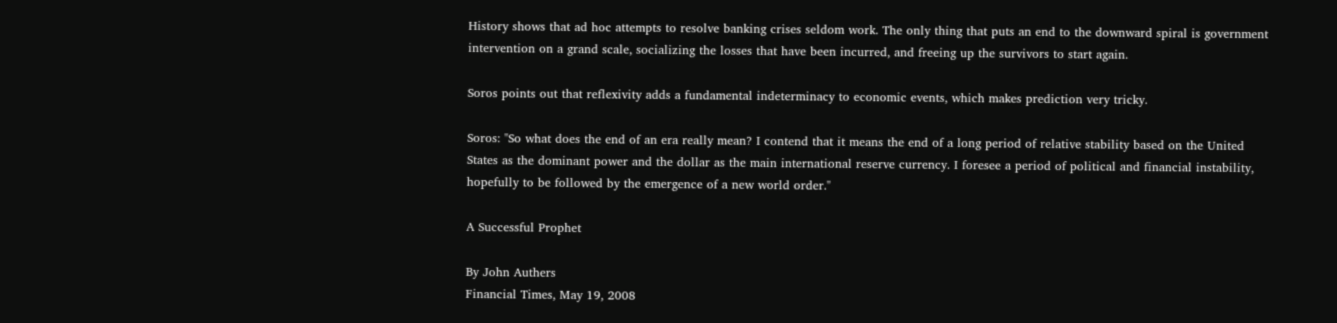History shows that ad hoc attempts to resolve banking crises seldom work. The only thing that puts an end to the downward spiral is government intervention on a grand scale, socializing the losses that have been incurred, and freeing up the survivors to start again.

Soros points out that reflexivity adds a fundamental indeterminacy to economic events, which makes prediction very tricky.

Soros: "So what does the end of an era really mean? I contend that it means the end of a long period of relative stability based on the United States as the dominant power and the dollar as the main international reserve currency. I foresee a period of political and financial instability, hopefully to be followed by the emergence of a new world order."

A Successful Prophet

By John Authers
Financial Times, May 19, 2008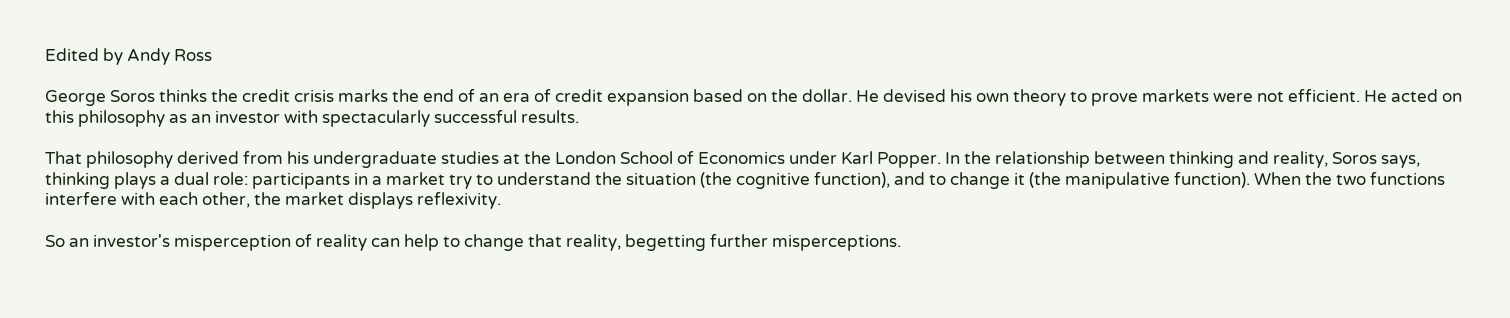Edited by Andy Ross

George Soros thinks the credit crisis marks the end of an era of credit expansion based on the dollar. He devised his own theory to prove markets were not efficient. He acted on this philosophy as an investor with spectacularly successful results.

That philosophy derived from his undergraduate studies at the London School of Economics under Karl Popper. In the relationship between thinking and reality, Soros says, thinking plays a dual role: participants in a market try to understand the situation (the cognitive function), and to change it (the manipulative function). When the two functions interfere with each other, the market displays reflexivity.

So an investor's misperception of reality can help to change that reality, begetting further misperceptions.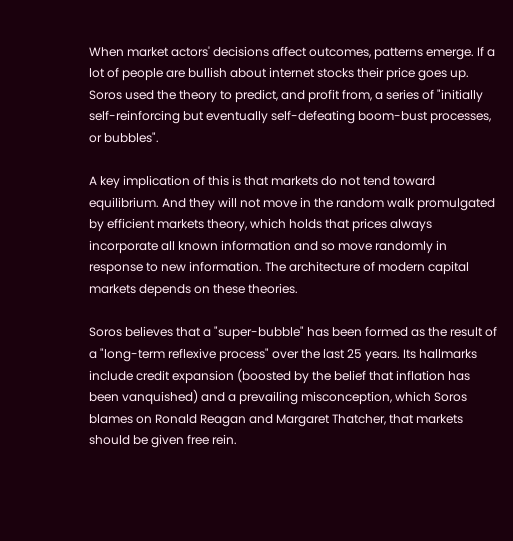When market actors' decisions affect outcomes, patterns emerge. If a lot of people are bullish about internet stocks their price goes up. Soros used the theory to predict, and profit from, a series of "initially self-reinforcing but eventually self-defeating boom-bust processes, or bubbles".

A key implication of this is that markets do not tend toward equilibrium. And they will not move in the random walk promulgated by efficient markets theory, which holds that prices always incorporate all known information and so move randomly in response to new information. The architecture of modern capital markets depends on these theories.

Soros believes that a "super-bubble" has been formed as the result of a "long-term reflexive process" over the last 25 years. Its hallmarks include credit expansion (boosted by the belief that inflation has been vanquished) and a prevailing misconception, which Soros blames on Ronald Reagan and Margaret Thatcher, that markets should be given free rein.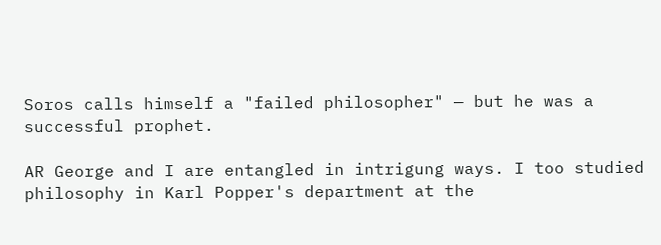Soros calls himself a "failed philosopher" — but he was a successful prophet.

AR George and I are entangled in intrigung ways. I too studied philosophy in Karl Popper's department at the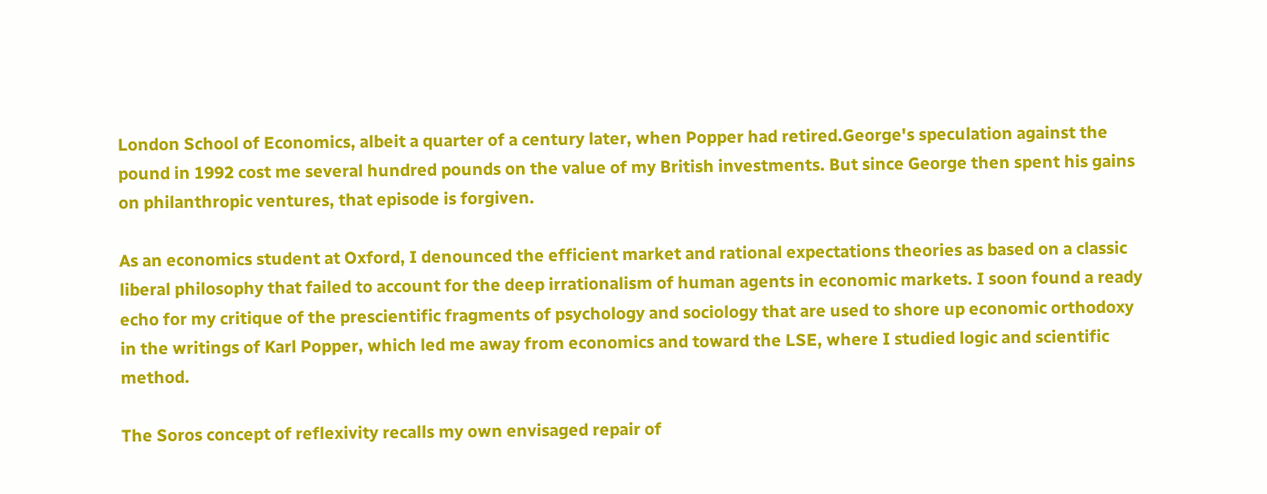London School of Economics, albeit a quarter of a century later, when Popper had retired.George's speculation against the pound in 1992 cost me several hundred pounds on the value of my British investments. But since George then spent his gains on philanthropic ventures, that episode is forgiven.

As an economics student at Oxford, I denounced the efficient market and rational expectations theories as based on a classic liberal philosophy that failed to account for the deep irrationalism of human agents in economic markets. I soon found a ready echo for my critique of the prescientific fragments of psychology and sociology that are used to shore up economic orthodoxy in the writings of Karl Popper, which led me away from economics and toward the LSE, where I studied logic and scientific method.

The Soros concept of reflexivity recalls my own envisaged repair of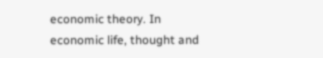economic theory. In economic life, thought and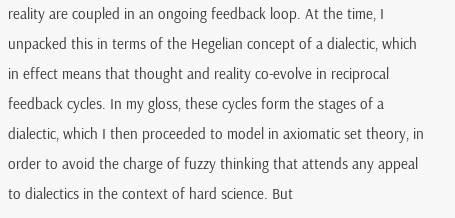reality are coupled in an ongoing feedback loop. At the time, I unpacked this in terms of the Hegelian concept of a dialectic, which in effect means that thought and reality co-evolve in reciprocal feedback cycles. In my gloss, these cycles form the stages of a dialectic, which I then proceeded to model in axiomatic set theory, in order to avoid the charge of fuzzy thinking that attends any appeal to dialectics in the context of hard science. But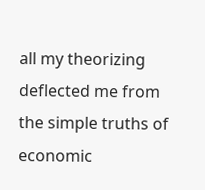all my theorizing deflected me from the simple truths of economic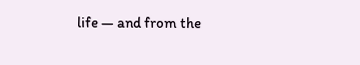life — and from the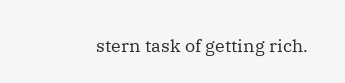stern task of getting rich.